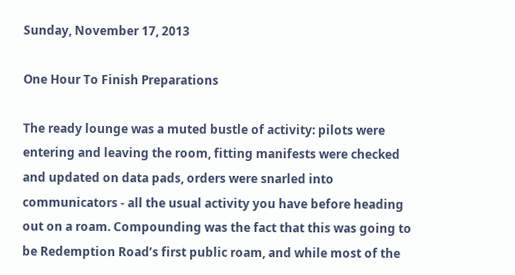Sunday, November 17, 2013

One Hour To Finish Preparations

The ready lounge was a muted bustle of activity: pilots were entering and leaving the room, fitting manifests were checked and updated on data pads, orders were snarled into communicators - all the usual activity you have before heading out on a roam. Compounding was the fact that this was going to be Redemption Road’s first public roam, and while most of the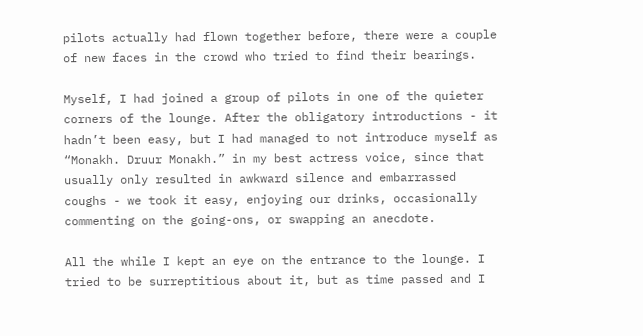pilots actually had flown together before, there were a couple of new faces in the crowd who tried to find their bearings.

Myself, I had joined a group of pilots in one of the quieter corners of the lounge. After the obligatory introductions - it hadn’t been easy, but I had managed to not introduce myself as “Monakh. Druur Monakh.” in my best actress voice, since that usually only resulted in awkward silence and embarrassed coughs - we took it easy, enjoying our drinks, occasionally commenting on the going-ons, or swapping an anecdote.

All the while I kept an eye on the entrance to the lounge. I tried to be surreptitious about it, but as time passed and I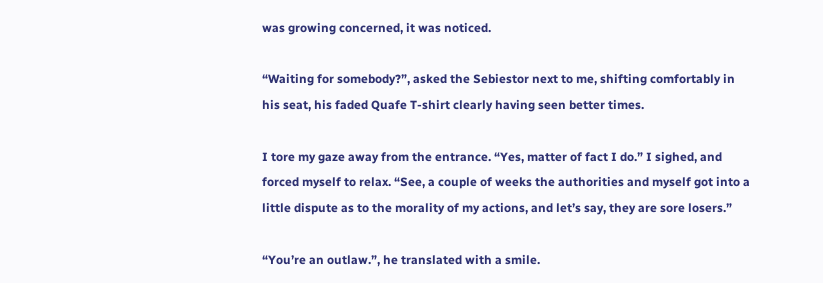was growing concerned, it was noticed.

“Waiting for somebody?”, asked the Sebiestor next to me, shifting comfortably in his seat, his faded Quafe T-shirt clearly having seen better times.

I tore my gaze away from the entrance. “Yes, matter of fact I do.” I sighed, and forced myself to relax. “See, a couple of weeks the authorities and myself got into a little dispute as to the morality of my actions, and let’s say, they are sore losers.”

“You’re an outlaw.”, he translated with a smile.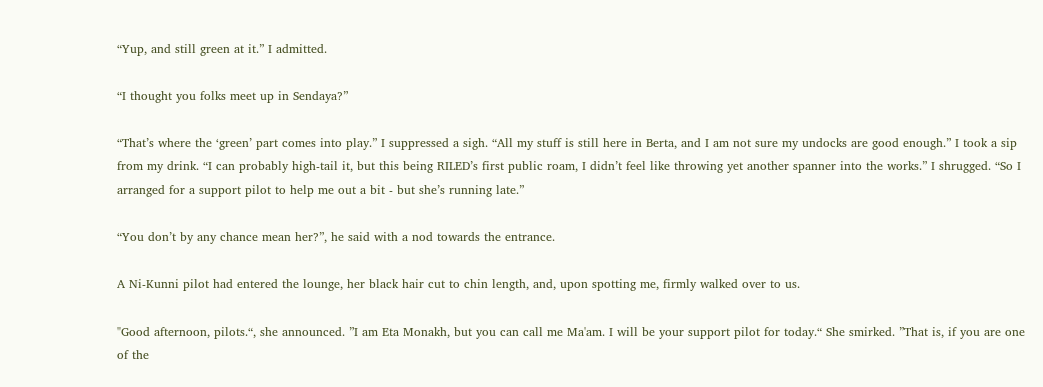“Yup, and still green at it.” I admitted.

“I thought you folks meet up in Sendaya?”

“That’s where the ‘green’ part comes into play.” I suppressed a sigh. “All my stuff is still here in Berta, and I am not sure my undocks are good enough.” I took a sip from my drink. “I can probably high-tail it, but this being RILED’s first public roam, I didn’t feel like throwing yet another spanner into the works.” I shrugged. “So I arranged for a support pilot to help me out a bit - but she’s running late.”

“You don’t by any chance mean her?”, he said with a nod towards the entrance.

A Ni-Kunni pilot had entered the lounge, her black hair cut to chin length, and, upon spotting me, firmly walked over to us.

"Good afternoon, pilots.“, she announced. ”I am Eta Monakh, but you can call me Ma'am. I will be your support pilot for today.“ She smirked. ”That is, if you are one of the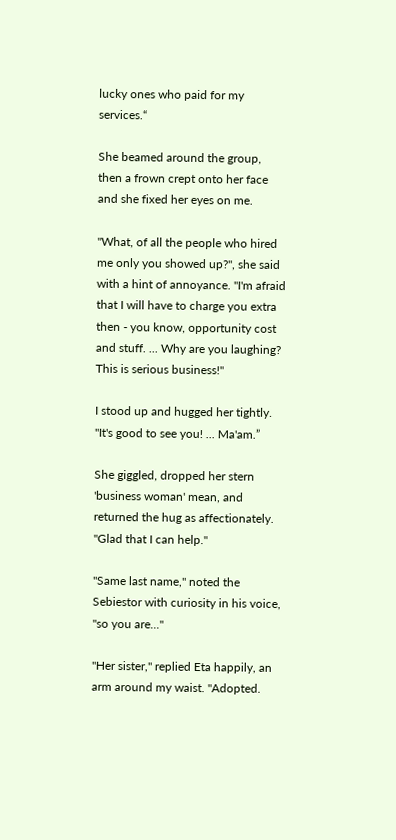lucky ones who paid for my services.“

She beamed around the group, then a frown crept onto her face and she fixed her eyes on me.

"What, of all the people who hired me only you showed up?", she said with a hint of annoyance. "I'm afraid that I will have to charge you extra then - you know, opportunity cost and stuff. ... Why are you laughing? This is serious business!"

I stood up and hugged her tightly. "It's good to see you! ... Ma'am.”

She giggled, dropped her stern 'business woman' mean, and returned the hug as affectionately. "Glad that I can help."

"Same last name," noted the Sebiestor with curiosity in his voice, "so you are..."

"Her sister," replied Eta happily, an arm around my waist. "Adopted.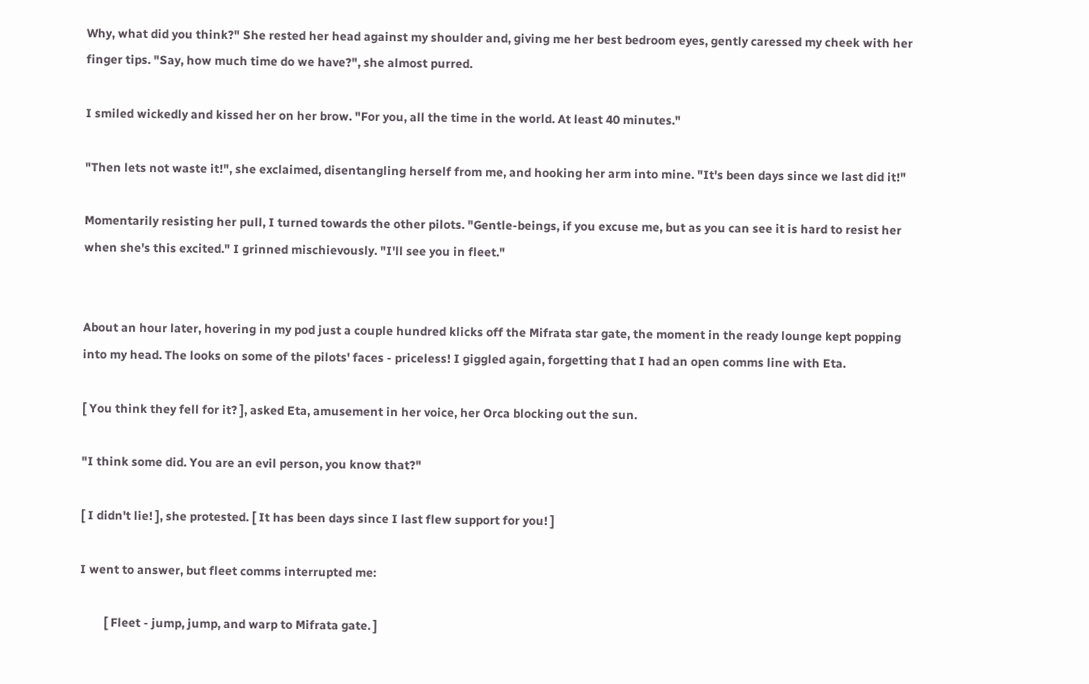Why, what did you think?" She rested her head against my shoulder and, giving me her best bedroom eyes, gently caressed my cheek with her finger tips. "Say, how much time do we have?", she almost purred.

I smiled wickedly and kissed her on her brow. "For you, all the time in the world. At least 40 minutes."

"Then lets not waste it!", she exclaimed, disentangling herself from me, and hooking her arm into mine. "It's been days since we last did it!"

Momentarily resisting her pull, I turned towards the other pilots. "Gentle-beings, if you excuse me, but as you can see it is hard to resist her when she's this excited." I grinned mischievously. "I'll see you in fleet."


About an hour later, hovering in my pod just a couple hundred klicks off the Mifrata star gate, the moment in the ready lounge kept popping into my head. The looks on some of the pilots' faces - priceless! I giggled again, forgetting that I had an open comms line with Eta.

[ You think they fell for it? ], asked Eta, amusement in her voice, her Orca blocking out the sun.

"I think some did. You are an evil person, you know that?"

[ I didn't lie! ], she protested. [ It has been days since I last flew support for you! ]

I went to answer, but fleet comms interrupted me:

        [ Fleet - jump, jump, and warp to Mifrata gate. ]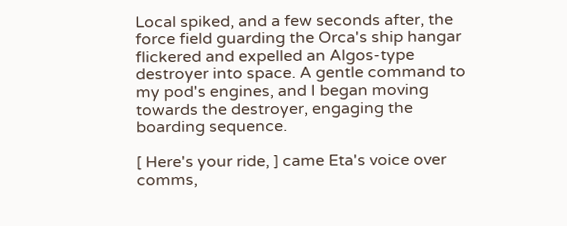Local spiked, and a few seconds after, the force field guarding the Orca's ship hangar flickered and expelled an Algos-type destroyer into space. A gentle command to my pod's engines, and I began moving towards the destroyer, engaging the boarding sequence.

[ Here's your ride, ] came Eta's voice over comms,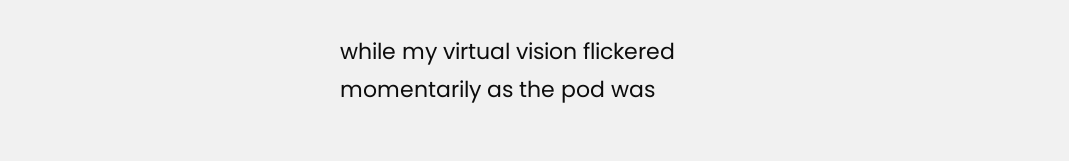while my virtual vision flickered momentarily as the pod was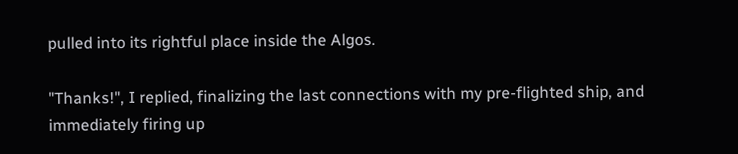pulled into its rightful place inside the Algos.

"Thanks!", I replied, finalizing the last connections with my pre-flighted ship, and immediately firing up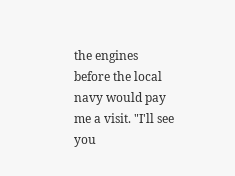the engines before the local navy would pay me a visit. "I'll see you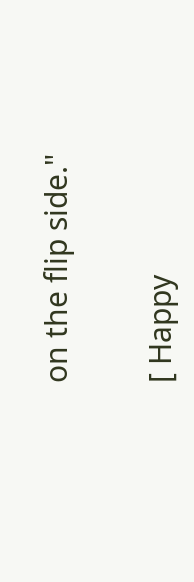on the flip side."

[ Happy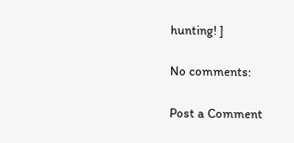hunting! ]

No comments:

Post a Comment